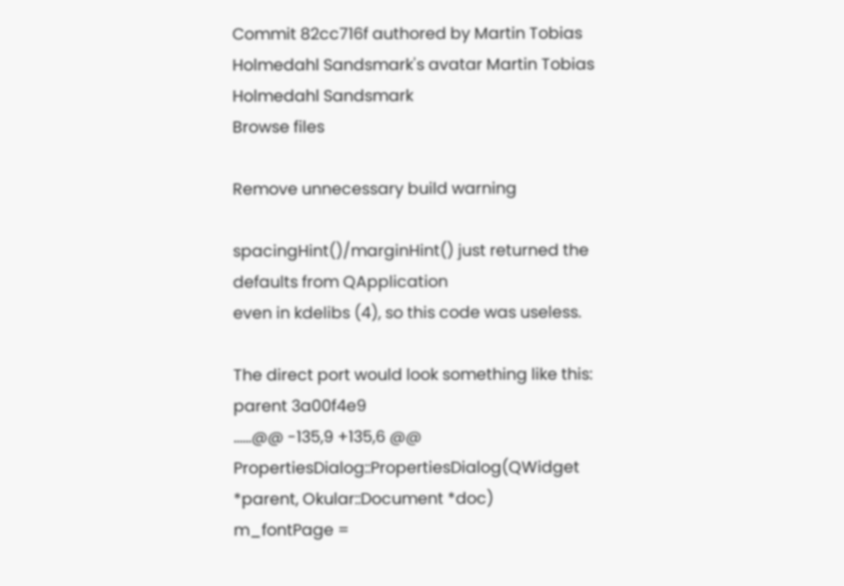Commit 82cc716f authored by Martin Tobias Holmedahl Sandsmark's avatar Martin Tobias Holmedahl Sandsmark
Browse files

Remove unnecessary build warning

spacingHint()/marginHint() just returned the defaults from QApplication
even in kdelibs (4), so this code was useless.

The direct port would look something like this:
parent 3a00f4e9
......@@ -135,9 +135,6 @@ PropertiesDialog::PropertiesDialog(QWidget *parent, Okular::Document *doc)
m_fontPage =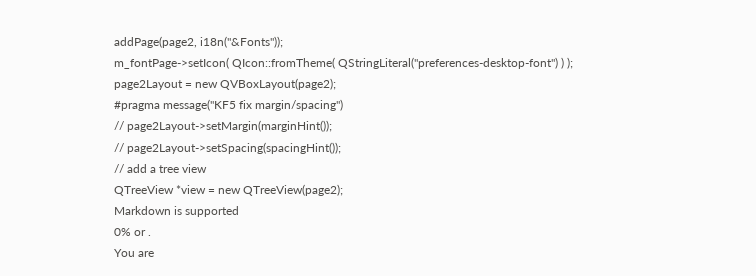addPage(page2, i18n("&Fonts"));
m_fontPage->setIcon( QIcon::fromTheme( QStringLiteral("preferences-desktop-font") ) );
page2Layout = new QVBoxLayout(page2);
#pragma message("KF5 fix margin/spacing")
// page2Layout->setMargin(marginHint());
// page2Layout->setSpacing(spacingHint());
// add a tree view
QTreeView *view = new QTreeView(page2);
Markdown is supported
0% or .
You are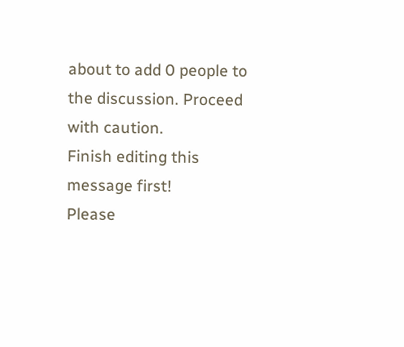about to add 0 people to the discussion. Proceed with caution.
Finish editing this message first!
Please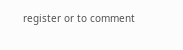register or to comment